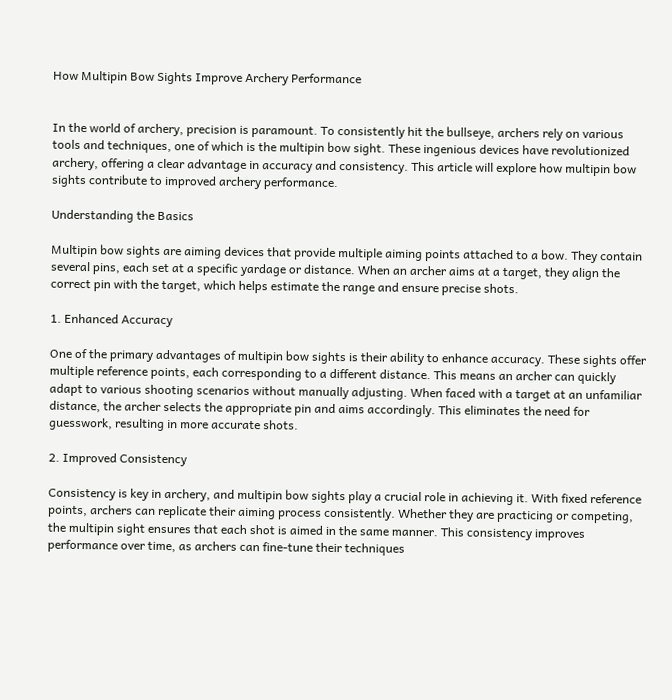How Multipin Bow Sights Improve Archery Performance


In the world of archery, precision is paramount. To consistently hit the bullseye, archers rely on various tools and techniques, one of which is the multipin bow sight. These ingenious devices have revolutionized archery, offering a clear advantage in accuracy and consistency. This article will explore how multipin bow sights contribute to improved archery performance.

Understanding the Basics

Multipin bow sights are aiming devices that provide multiple aiming points attached to a bow. They contain several pins, each set at a specific yardage or distance. When an archer aims at a target, they align the correct pin with the target, which helps estimate the range and ensure precise shots.

1. Enhanced Accuracy

One of the primary advantages of multipin bow sights is their ability to enhance accuracy. These sights offer multiple reference points, each corresponding to a different distance. This means an archer can quickly adapt to various shooting scenarios without manually adjusting. When faced with a target at an unfamiliar distance, the archer selects the appropriate pin and aims accordingly. This eliminates the need for guesswork, resulting in more accurate shots.

2. Improved Consistency

Consistency is key in archery, and multipin bow sights play a crucial role in achieving it. With fixed reference points, archers can replicate their aiming process consistently. Whether they are practicing or competing, the multipin sight ensures that each shot is aimed in the same manner. This consistency improves performance over time, as archers can fine-tune their techniques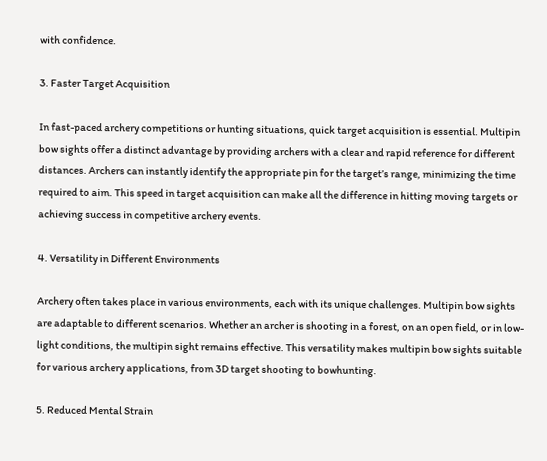with confidence.

3. Faster Target Acquisition

In fast-paced archery competitions or hunting situations, quick target acquisition is essential. Multipin bow sights offer a distinct advantage by providing archers with a clear and rapid reference for different distances. Archers can instantly identify the appropriate pin for the target’s range, minimizing the time required to aim. This speed in target acquisition can make all the difference in hitting moving targets or achieving success in competitive archery events.

4. Versatility in Different Environments

Archery often takes place in various environments, each with its unique challenges. Multipin bow sights are adaptable to different scenarios. Whether an archer is shooting in a forest, on an open field, or in low-light conditions, the multipin sight remains effective. This versatility makes multipin bow sights suitable for various archery applications, from 3D target shooting to bowhunting.

5. Reduced Mental Strain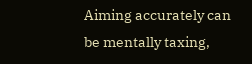Aiming accurately can be mentally taxing,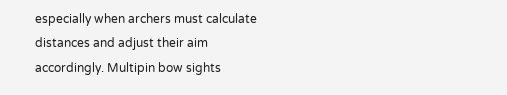especially when archers must calculate distances and adjust their aim accordingly. Multipin bow sights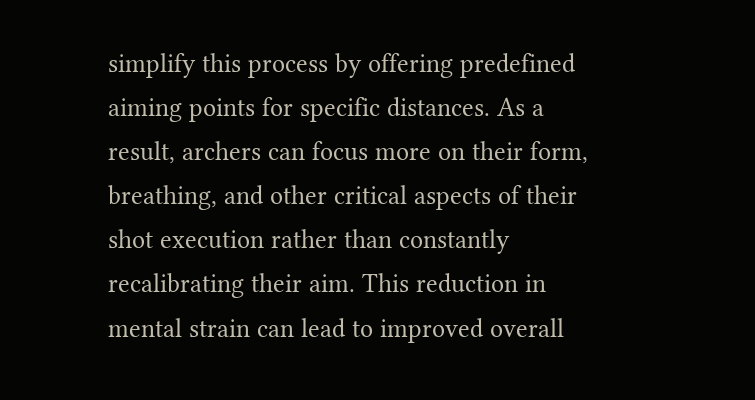simplify this process by offering predefined aiming points for specific distances. As a result, archers can focus more on their form, breathing, and other critical aspects of their shot execution rather than constantly recalibrating their aim. This reduction in mental strain can lead to improved overall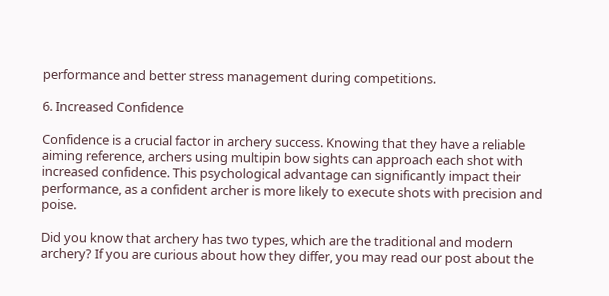performance and better stress management during competitions.

6. Increased Confidence

Confidence is a crucial factor in archery success. Knowing that they have a reliable aiming reference, archers using multipin bow sights can approach each shot with increased confidence. This psychological advantage can significantly impact their performance, as a confident archer is more likely to execute shots with precision and poise.

Did you know that archery has two types, which are the traditional and modern archery? If you are curious about how they differ, you may read our post about the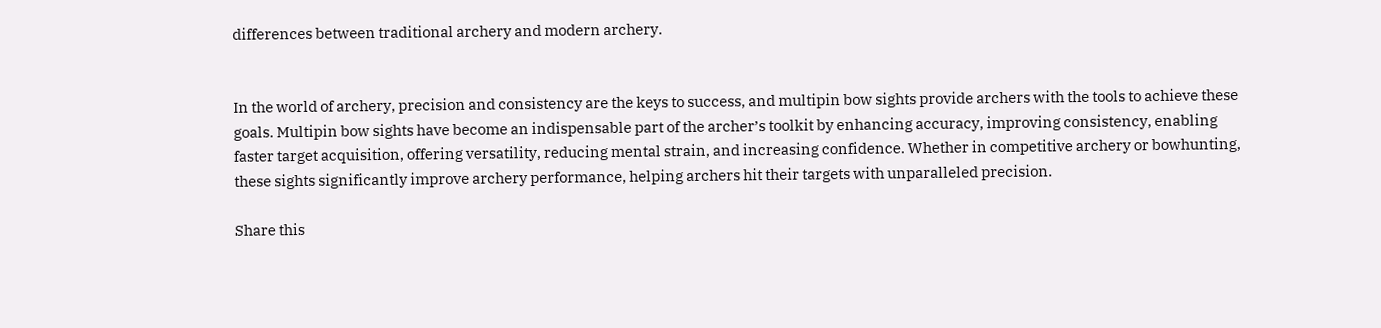differences between traditional archery and modern archery.


In the world of archery, precision and consistency are the keys to success, and multipin bow sights provide archers with the tools to achieve these goals. Multipin bow sights have become an indispensable part of the archer’s toolkit by enhancing accuracy, improving consistency, enabling faster target acquisition, offering versatility, reducing mental strain, and increasing confidence. Whether in competitive archery or bowhunting, these sights significantly improve archery performance, helping archers hit their targets with unparalleled precision.

Share this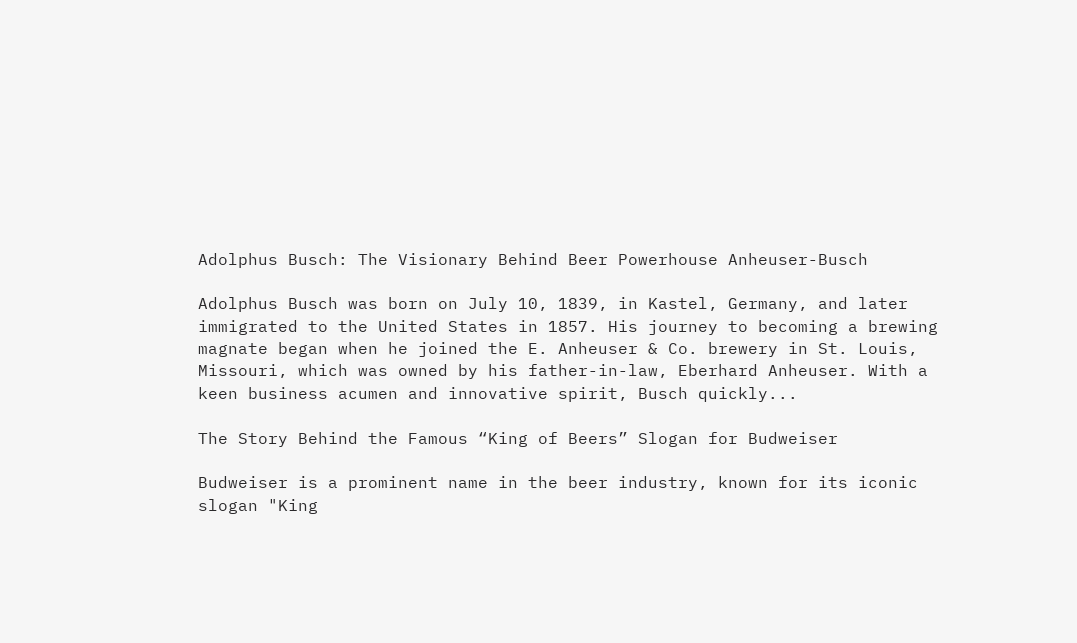Adolphus Busch: The Visionary Behind Beer Powerhouse Anheuser-Busch

Adolphus Busch was born on July 10, 1839, in Kastel, Germany, and later immigrated to the United States in 1857. His journey to becoming a brewing magnate began when he joined the E. Anheuser & Co. brewery in St. Louis, Missouri, which was owned by his father-in-law, Eberhard Anheuser. With a keen business acumen and innovative spirit, Busch quickly...

The Story Behind the Famous “King of Beers” Slogan for Budweiser

Budweiser is a prominent name in the beer industry, known for its iconic slogan "King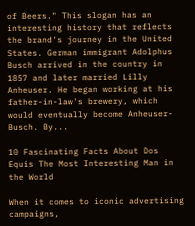of Beers." This slogan has an interesting history that reflects the brand's journey in the United States. German immigrant Adolphus Busch arrived in the country in 1857 and later married Lilly Anheuser. He began working at his father-in-law's brewery, which would eventually become Anheuser-Busch. By...

10 Fascinating Facts About Dos Equis The Most Interesting Man in the World

When it comes to iconic advertising campaigns,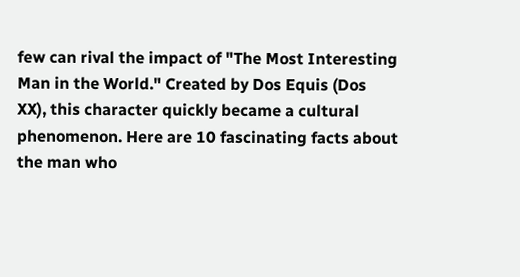few can rival the impact of "The Most Interesting Man in the World." Created by Dos Equis (Dos XX), this character quickly became a cultural phenomenon. Here are 10 fascinating facts about the man who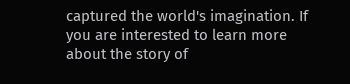captured the world's imagination. If you are interested to learn more about the story of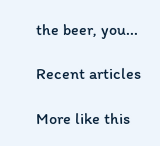the beer, you...

Recent articles

More like this